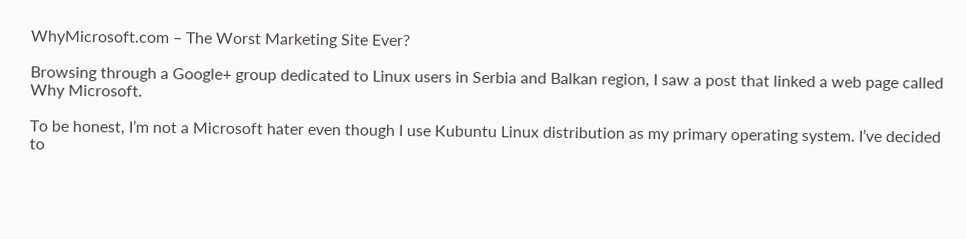WhyMicrosoft.com – The Worst Marketing Site Ever?

Browsing through a Google+ group dedicated to Linux users in Serbia and Balkan region, I saw a post that linked a web page called Why Microsoft.

To be honest, I’m not a Microsoft hater even though I use Kubuntu Linux distribution as my primary operating system. I’ve decided to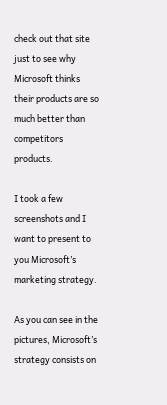check out that site just to see why Microsoft thinks their products are so much better than competitors products.

I took a few screenshots and I want to present to you Microsoft’s marketing strategy.

As you can see in the pictures, Microsoft’s strategy consists on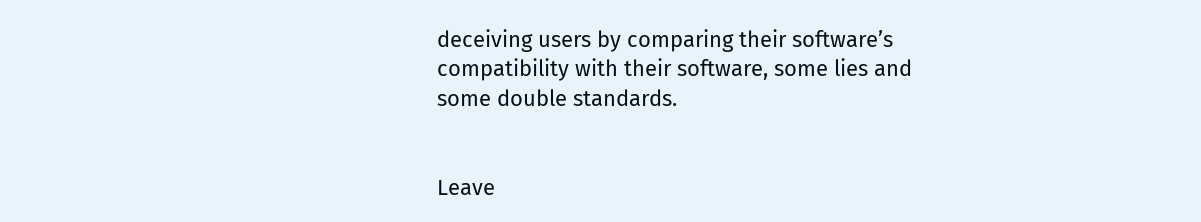deceiving users by comparing their software’s compatibility with their software, some lies and some double standards.


Leave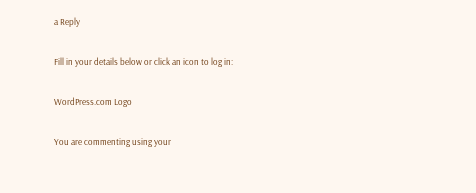a Reply

Fill in your details below or click an icon to log in:

WordPress.com Logo

You are commenting using your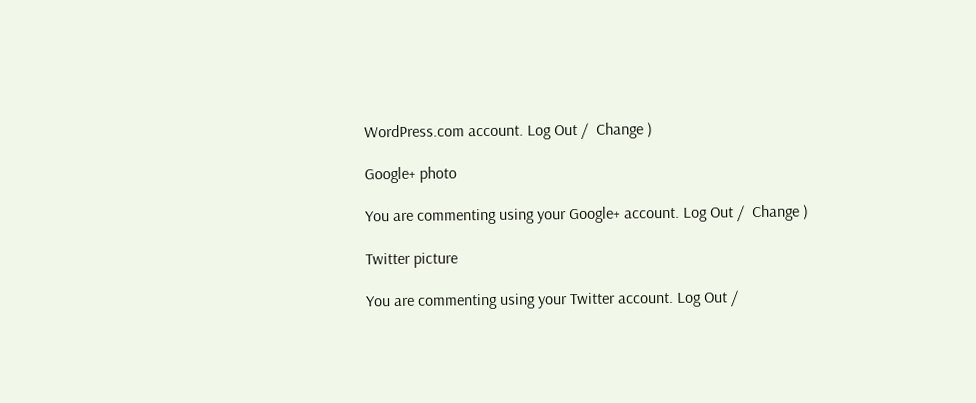WordPress.com account. Log Out /  Change )

Google+ photo

You are commenting using your Google+ account. Log Out /  Change )

Twitter picture

You are commenting using your Twitter account. Log Out /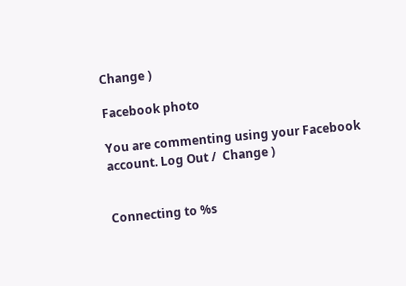Change )

Facebook photo

You are commenting using your Facebook account. Log Out /  Change )


Connecting to %s